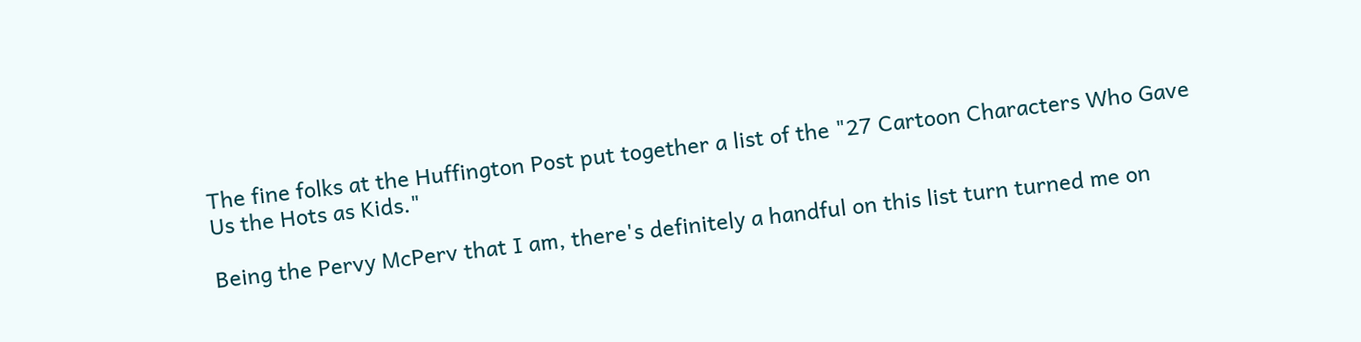The fine folks at the Huffington Post put together a list of the "27 Cartoon Characters Who Gave Us the Hots as Kids."

Being the Pervy McPerv that I am, there's definitely a handful on this list turn turned me on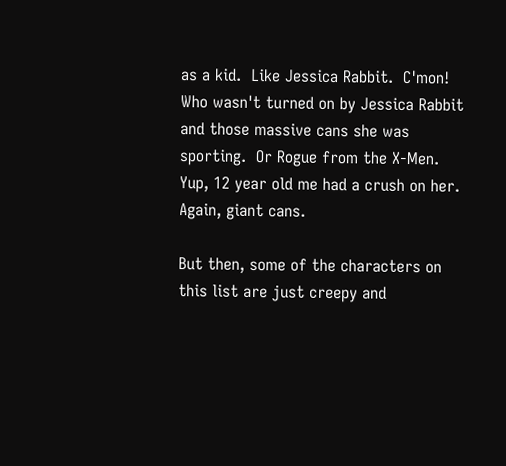as a kid.  Like Jessica Rabbit.  C'mon!  Who wasn't turned on by Jessica Rabbit and those massive cans she was sporting.  Or Rogue from the X-Men.  Yup, 12 year old me had a crush on her.  Again, giant cans.

But then, some of the characters on this list are just creepy and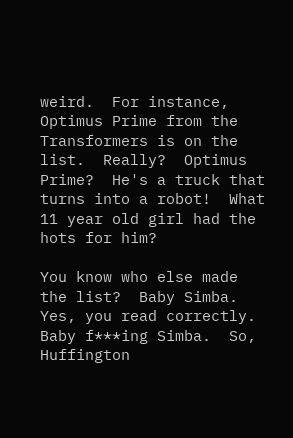weird.  For instance, Optimus Prime from the Transformers is on the list.  Really?  Optimus Prime?  He's a truck that turns into a robot!  What 11 year old girl had the hots for him?

You know who else made the list?  Baby Simba.  Yes, you read correctly.  Baby f***ing Simba.  So, Huffington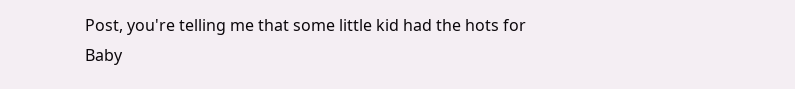Post, you're telling me that some little kid had the hots for Baby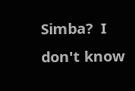Simba?  I don't know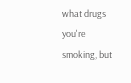what drugs you're smoking, but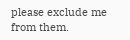please exclude me from them.